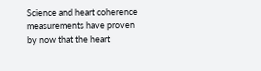Science and heart coherence measurements have proven by now that the heart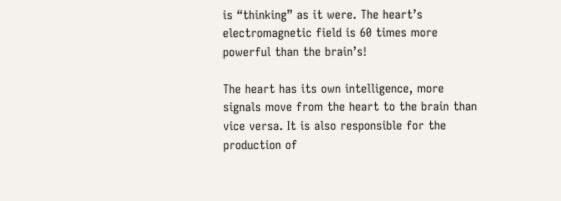is “thinking” as it were. The heart’s electromagnetic field is 60 times more powerful than the brain’s!

The heart has its own intelligence, more signals move from the heart to the brain than vice versa. It is also responsible for the production of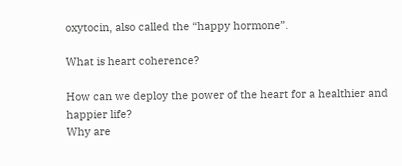oxytocin, also called the “happy hormone”.

What is heart coherence?

How can we deploy the power of the heart for a healthier and happier life?
Why are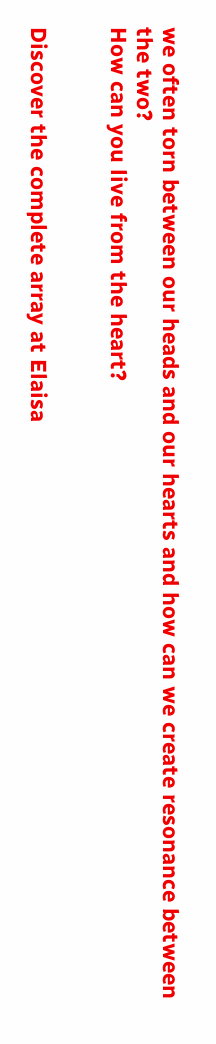we often torn between our heads and our hearts and how can we create resonance between the two?
How can you live from the heart?


Discover the complete array at Elaisa